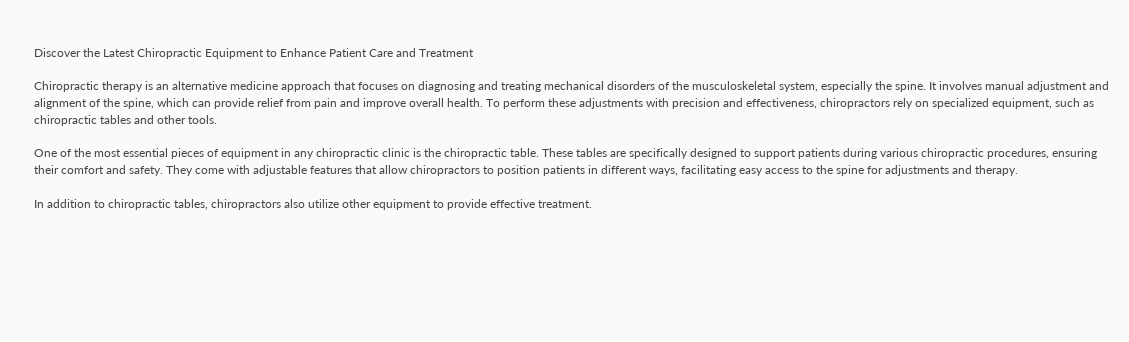Discover the Latest Chiropractic Equipment to Enhance Patient Care and Treatment

Chiropractic therapy is an alternative medicine approach that focuses on diagnosing and treating mechanical disorders of the musculoskeletal system, especially the spine. It involves manual adjustment and alignment of the spine, which can provide relief from pain and improve overall health. To perform these adjustments with precision and effectiveness, chiropractors rely on specialized equipment, such as chiropractic tables and other tools.

One of the most essential pieces of equipment in any chiropractic clinic is the chiropractic table. These tables are specifically designed to support patients during various chiropractic procedures, ensuring their comfort and safety. They come with adjustable features that allow chiropractors to position patients in different ways, facilitating easy access to the spine for adjustments and therapy.

In addition to chiropractic tables, chiropractors also utilize other equipment to provide effective treatment.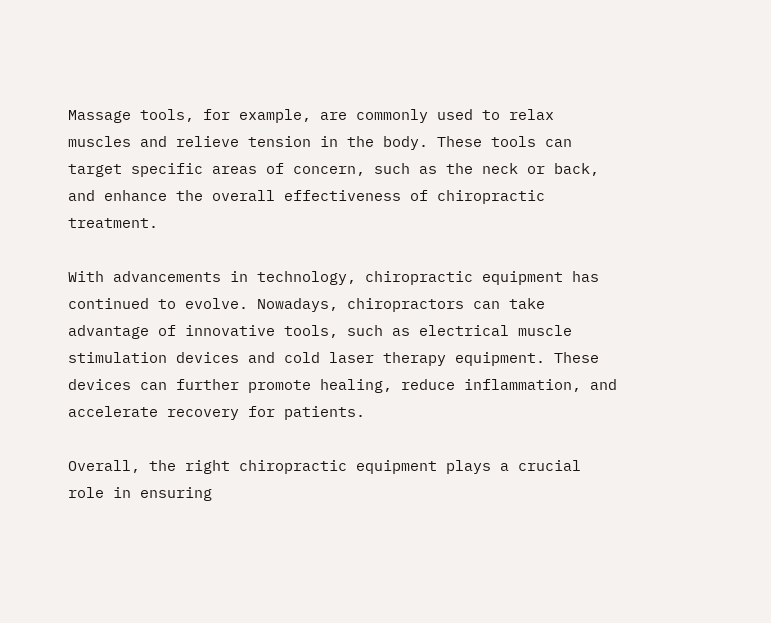Massage tools, for example, are commonly used to relax muscles and relieve tension in the body. These tools can target specific areas of concern, such as the neck or back, and enhance the overall effectiveness of chiropractic treatment.

With advancements in technology, chiropractic equipment has continued to evolve. Nowadays, chiropractors can take advantage of innovative tools, such as electrical muscle stimulation devices and cold laser therapy equipment. These devices can further promote healing, reduce inflammation, and accelerate recovery for patients.

Overall, the right chiropractic equipment plays a crucial role in ensuring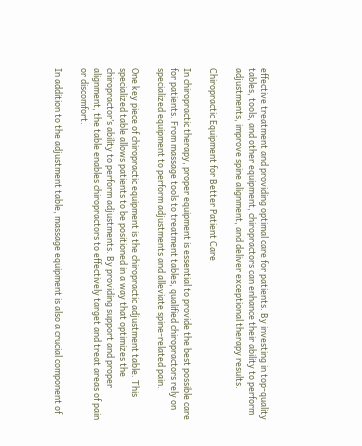effective treatment and providing optimal care for patients. By investing in top-quality tables, tools, and other equipment, chiropractors can enhance their ability to perform adjustments, improve spine alignment, and deliver exceptional therapy results.

Chiropractic Equipment for Better Patient Care

In chiropractic therapy, proper equipment is essential to provide the best possible care for patients. From massage tools to treatment tables, qualified chiropractors rely on specialized equipment to perform adjustments and alleviate spine-related pain.

One key piece of chiropractic equipment is the chiropractic adjustment table. This specialized table allows patients to be positioned in a way that optimizes the chiropractor’s ability to perform adjustments. By providing support and proper alignment, the table enables chiropractors to effectively target and treat areas of pain or discomfort.

In addition to the adjustment table, massage equipment is also a crucial component of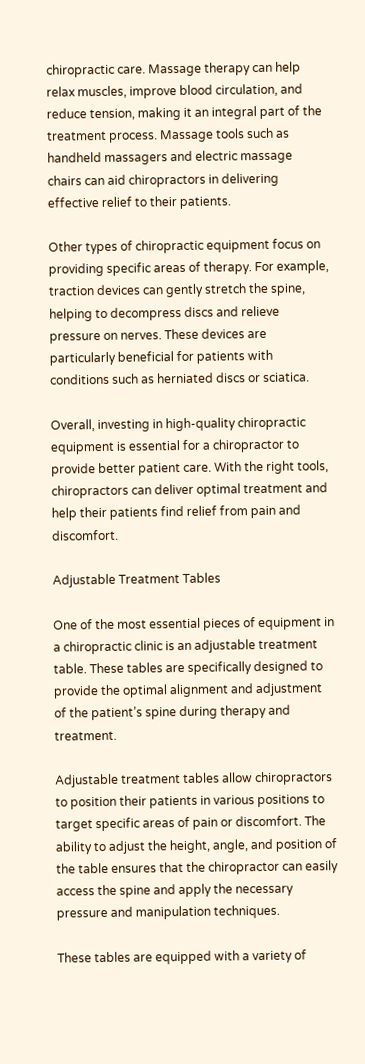chiropractic care. Massage therapy can help relax muscles, improve blood circulation, and reduce tension, making it an integral part of the treatment process. Massage tools such as handheld massagers and electric massage chairs can aid chiropractors in delivering effective relief to their patients.

Other types of chiropractic equipment focus on providing specific areas of therapy. For example, traction devices can gently stretch the spine, helping to decompress discs and relieve pressure on nerves. These devices are particularly beneficial for patients with conditions such as herniated discs or sciatica.

Overall, investing in high-quality chiropractic equipment is essential for a chiropractor to provide better patient care. With the right tools, chiropractors can deliver optimal treatment and help their patients find relief from pain and discomfort.

Adjustable Treatment Tables

One of the most essential pieces of equipment in a chiropractic clinic is an adjustable treatment table. These tables are specifically designed to provide the optimal alignment and adjustment of the patient’s spine during therapy and treatment.

Adjustable treatment tables allow chiropractors to position their patients in various positions to target specific areas of pain or discomfort. The ability to adjust the height, angle, and position of the table ensures that the chiropractor can easily access the spine and apply the necessary pressure and manipulation techniques.

These tables are equipped with a variety of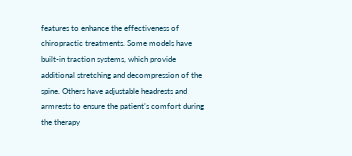features to enhance the effectiveness of chiropractic treatments. Some models have built-in traction systems, which provide additional stretching and decompression of the spine. Others have adjustable headrests and armrests to ensure the patient’s comfort during the therapy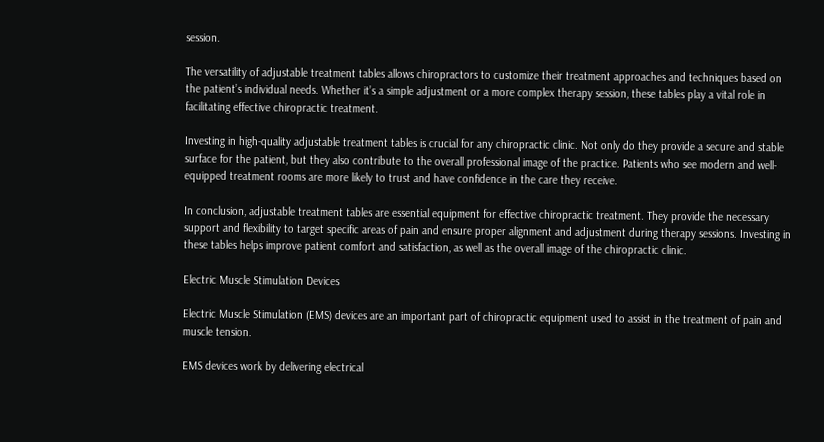session.

The versatility of adjustable treatment tables allows chiropractors to customize their treatment approaches and techniques based on the patient’s individual needs. Whether it’s a simple adjustment or a more complex therapy session, these tables play a vital role in facilitating effective chiropractic treatment.

Investing in high-quality adjustable treatment tables is crucial for any chiropractic clinic. Not only do they provide a secure and stable surface for the patient, but they also contribute to the overall professional image of the practice. Patients who see modern and well-equipped treatment rooms are more likely to trust and have confidence in the care they receive.

In conclusion, adjustable treatment tables are essential equipment for effective chiropractic treatment. They provide the necessary support and flexibility to target specific areas of pain and ensure proper alignment and adjustment during therapy sessions. Investing in these tables helps improve patient comfort and satisfaction, as well as the overall image of the chiropractic clinic.

Electric Muscle Stimulation Devices

Electric Muscle Stimulation (EMS) devices are an important part of chiropractic equipment used to assist in the treatment of pain and muscle tension.

EMS devices work by delivering electrical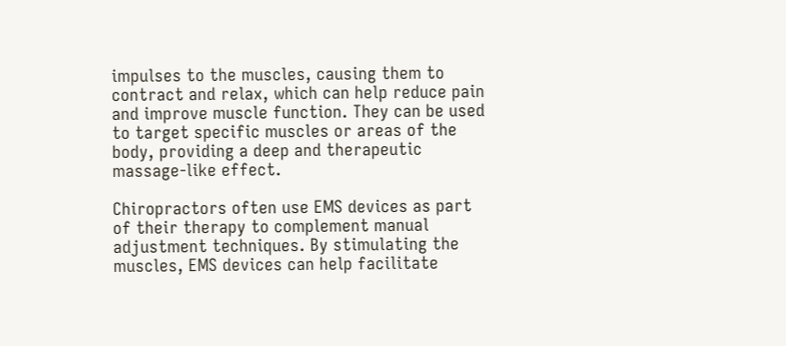impulses to the muscles, causing them to contract and relax, which can help reduce pain and improve muscle function. They can be used to target specific muscles or areas of the body, providing a deep and therapeutic massage-like effect.

Chiropractors often use EMS devices as part of their therapy to complement manual adjustment techniques. By stimulating the muscles, EMS devices can help facilitate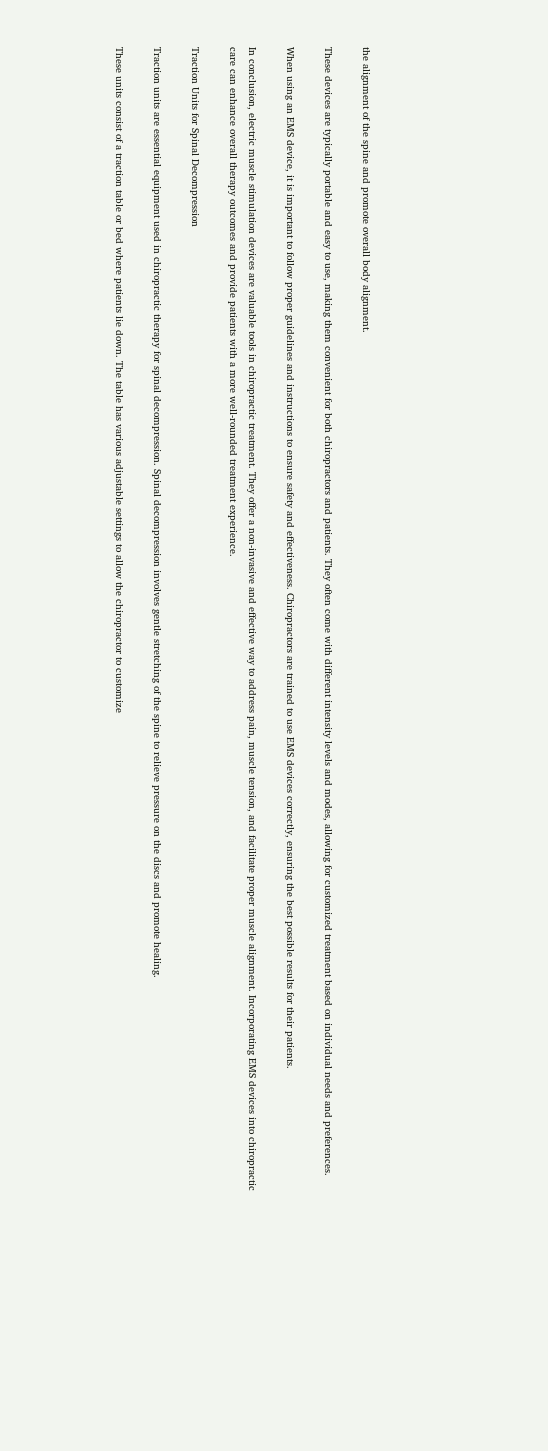the alignment of the spine and promote overall body alignment.

These devices are typically portable and easy to use, making them convenient for both chiropractors and patients. They often come with different intensity levels and modes, allowing for customized treatment based on individual needs and preferences.

When using an EMS device, it is important to follow proper guidelines and instructions to ensure safety and effectiveness. Chiropractors are trained to use EMS devices correctly, ensuring the best possible results for their patients.

In conclusion, electric muscle stimulation devices are valuable tools in chiropractic treatment. They offer a non-invasive and effective way to address pain, muscle tension, and facilitate proper muscle alignment. Incorporating EMS devices into chiropractic care can enhance overall therapy outcomes and provide patients with a more well-rounded treatment experience.

Traction Units for Spinal Decompression

Traction units are essential equipment used in chiropractic therapy for spinal decompression. Spinal decompression involves gentle stretching of the spine to relieve pressure on the discs and promote healing.

These units consist of a traction table or bed where patients lie down. The table has various adjustable settings to allow the chiropractor to customize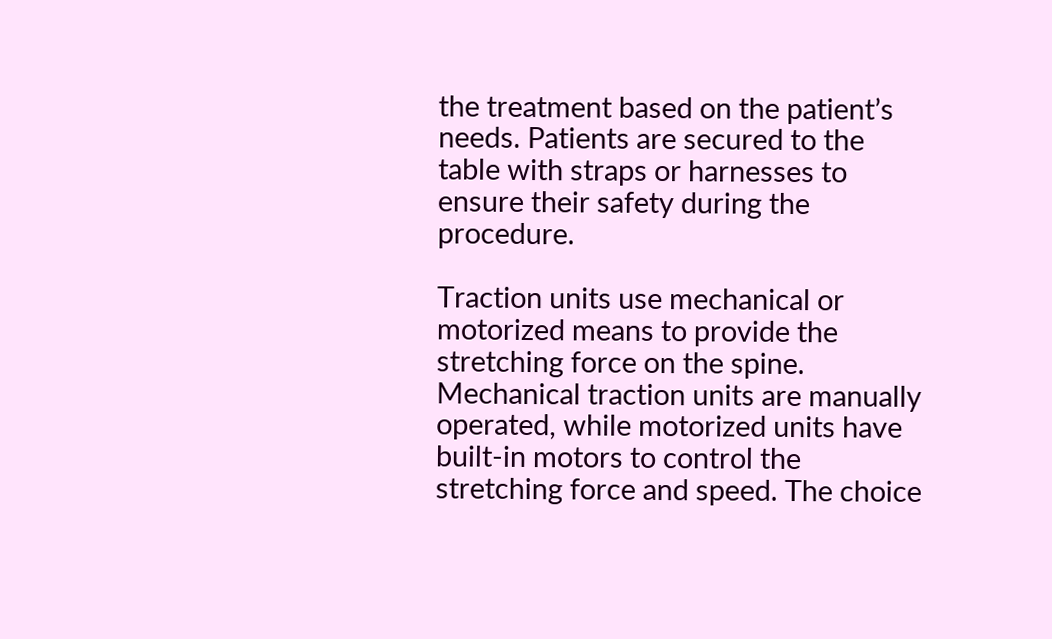the treatment based on the patient’s needs. Patients are secured to the table with straps or harnesses to ensure their safety during the procedure.

Traction units use mechanical or motorized means to provide the stretching force on the spine. Mechanical traction units are manually operated, while motorized units have built-in motors to control the stretching force and speed. The choice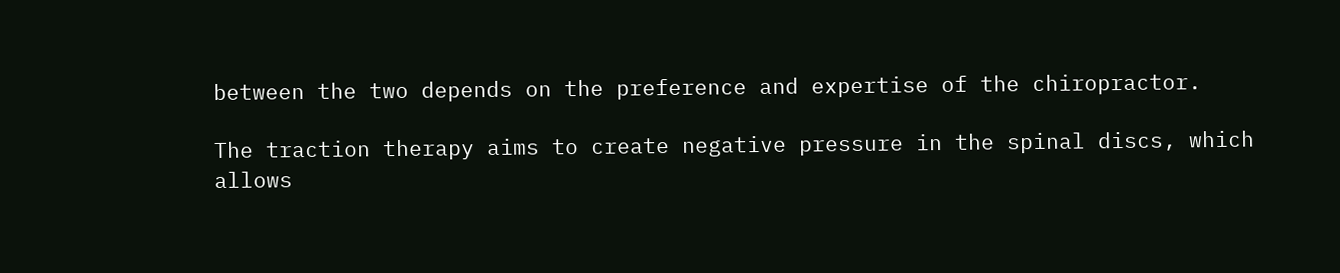between the two depends on the preference and expertise of the chiropractor.

The traction therapy aims to create negative pressure in the spinal discs, which allows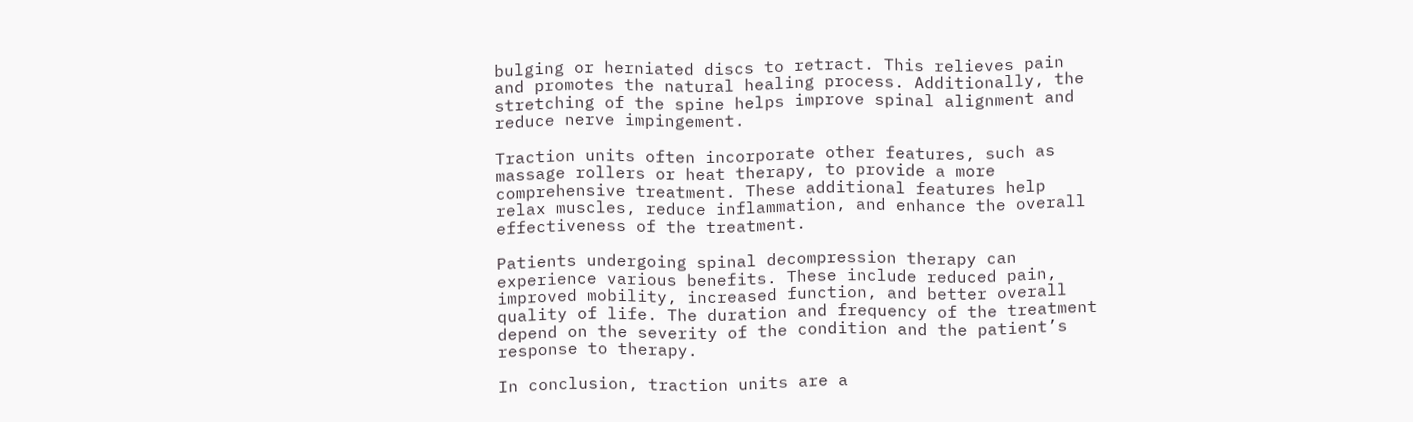bulging or herniated discs to retract. This relieves pain and promotes the natural healing process. Additionally, the stretching of the spine helps improve spinal alignment and reduce nerve impingement.

Traction units often incorporate other features, such as massage rollers or heat therapy, to provide a more comprehensive treatment. These additional features help relax muscles, reduce inflammation, and enhance the overall effectiveness of the treatment.

Patients undergoing spinal decompression therapy can experience various benefits. These include reduced pain, improved mobility, increased function, and better overall quality of life. The duration and frequency of the treatment depend on the severity of the condition and the patient’s response to therapy.

In conclusion, traction units are a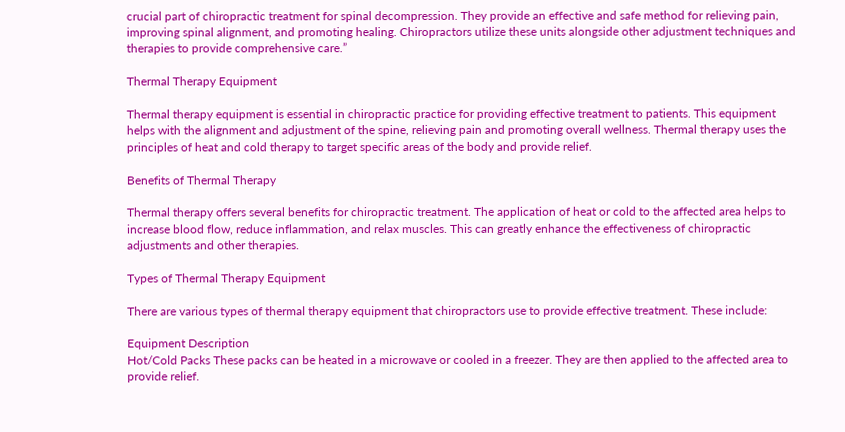crucial part of chiropractic treatment for spinal decompression. They provide an effective and safe method for relieving pain, improving spinal alignment, and promoting healing. Chiropractors utilize these units alongside other adjustment techniques and therapies to provide comprehensive care.”

Thermal Therapy Equipment

Thermal therapy equipment is essential in chiropractic practice for providing effective treatment to patients. This equipment helps with the alignment and adjustment of the spine, relieving pain and promoting overall wellness. Thermal therapy uses the principles of heat and cold therapy to target specific areas of the body and provide relief.

Benefits of Thermal Therapy

Thermal therapy offers several benefits for chiropractic treatment. The application of heat or cold to the affected area helps to increase blood flow, reduce inflammation, and relax muscles. This can greatly enhance the effectiveness of chiropractic adjustments and other therapies.

Types of Thermal Therapy Equipment

There are various types of thermal therapy equipment that chiropractors use to provide effective treatment. These include:

Equipment Description
Hot/Cold Packs These packs can be heated in a microwave or cooled in a freezer. They are then applied to the affected area to provide relief.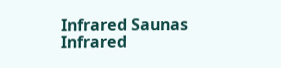Infrared Saunas Infrared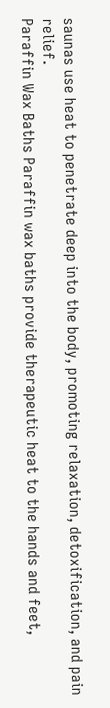saunas use heat to penetrate deep into the body, promoting relaxation, detoxification, and pain relief.
Paraffin Wax Baths Paraffin wax baths provide therapeutic heat to the hands and feet,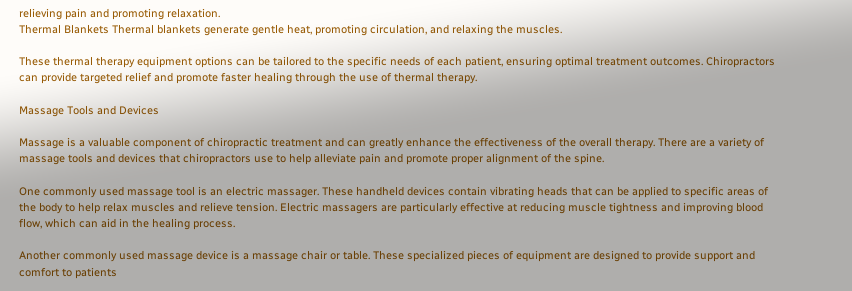relieving pain and promoting relaxation.
Thermal Blankets Thermal blankets generate gentle heat, promoting circulation, and relaxing the muscles.

These thermal therapy equipment options can be tailored to the specific needs of each patient, ensuring optimal treatment outcomes. Chiropractors can provide targeted relief and promote faster healing through the use of thermal therapy.

Massage Tools and Devices

Massage is a valuable component of chiropractic treatment and can greatly enhance the effectiveness of the overall therapy. There are a variety of massage tools and devices that chiropractors use to help alleviate pain and promote proper alignment of the spine.

One commonly used massage tool is an electric massager. These handheld devices contain vibrating heads that can be applied to specific areas of the body to help relax muscles and relieve tension. Electric massagers are particularly effective at reducing muscle tightness and improving blood flow, which can aid in the healing process.

Another commonly used massage device is a massage chair or table. These specialized pieces of equipment are designed to provide support and comfort to patients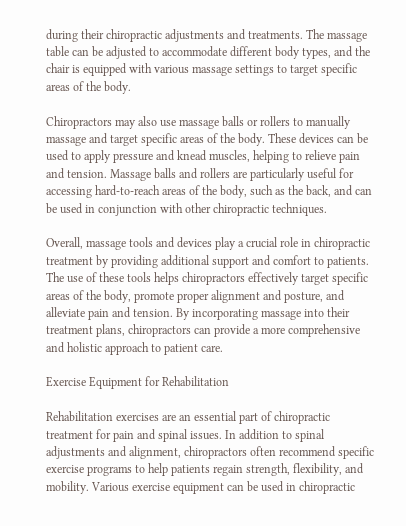during their chiropractic adjustments and treatments. The massage table can be adjusted to accommodate different body types, and the chair is equipped with various massage settings to target specific areas of the body.

Chiropractors may also use massage balls or rollers to manually massage and target specific areas of the body. These devices can be used to apply pressure and knead muscles, helping to relieve pain and tension. Massage balls and rollers are particularly useful for accessing hard-to-reach areas of the body, such as the back, and can be used in conjunction with other chiropractic techniques.

Overall, massage tools and devices play a crucial role in chiropractic treatment by providing additional support and comfort to patients. The use of these tools helps chiropractors effectively target specific areas of the body, promote proper alignment and posture, and alleviate pain and tension. By incorporating massage into their treatment plans, chiropractors can provide a more comprehensive and holistic approach to patient care.

Exercise Equipment for Rehabilitation

Rehabilitation exercises are an essential part of chiropractic treatment for pain and spinal issues. In addition to spinal adjustments and alignment, chiropractors often recommend specific exercise programs to help patients regain strength, flexibility, and mobility. Various exercise equipment can be used in chiropractic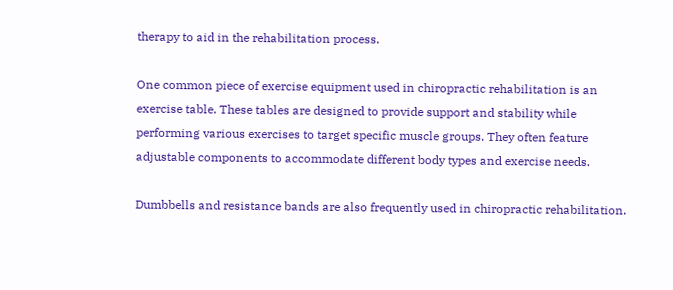therapy to aid in the rehabilitation process.

One common piece of exercise equipment used in chiropractic rehabilitation is an exercise table. These tables are designed to provide support and stability while performing various exercises to target specific muscle groups. They often feature adjustable components to accommodate different body types and exercise needs.

Dumbbells and resistance bands are also frequently used in chiropractic rehabilitation.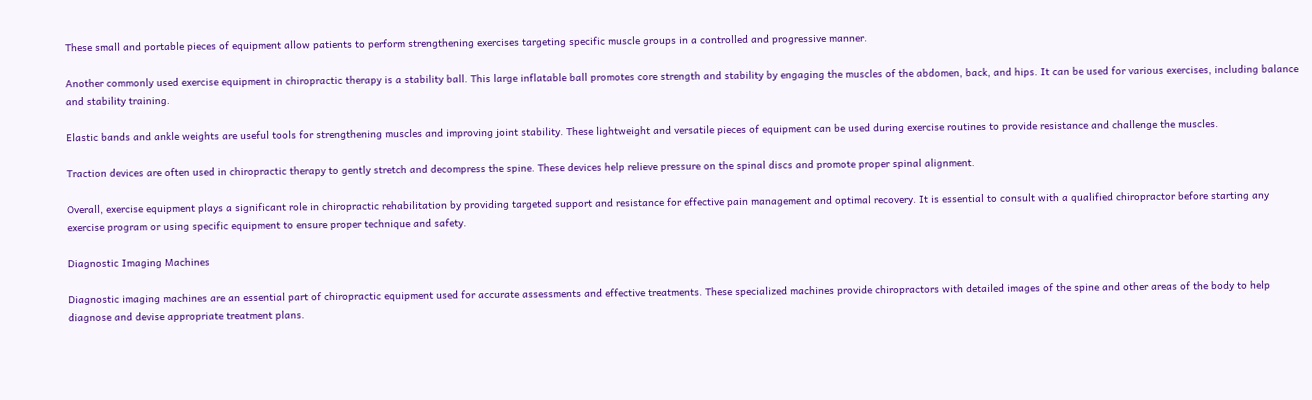These small and portable pieces of equipment allow patients to perform strengthening exercises targeting specific muscle groups in a controlled and progressive manner.

Another commonly used exercise equipment in chiropractic therapy is a stability ball. This large inflatable ball promotes core strength and stability by engaging the muscles of the abdomen, back, and hips. It can be used for various exercises, including balance and stability training.

Elastic bands and ankle weights are useful tools for strengthening muscles and improving joint stability. These lightweight and versatile pieces of equipment can be used during exercise routines to provide resistance and challenge the muscles.

Traction devices are often used in chiropractic therapy to gently stretch and decompress the spine. These devices help relieve pressure on the spinal discs and promote proper spinal alignment.

Overall, exercise equipment plays a significant role in chiropractic rehabilitation by providing targeted support and resistance for effective pain management and optimal recovery. It is essential to consult with a qualified chiropractor before starting any exercise program or using specific equipment to ensure proper technique and safety.

Diagnostic Imaging Machines

Diagnostic imaging machines are an essential part of chiropractic equipment used for accurate assessments and effective treatments. These specialized machines provide chiropractors with detailed images of the spine and other areas of the body to help diagnose and devise appropriate treatment plans.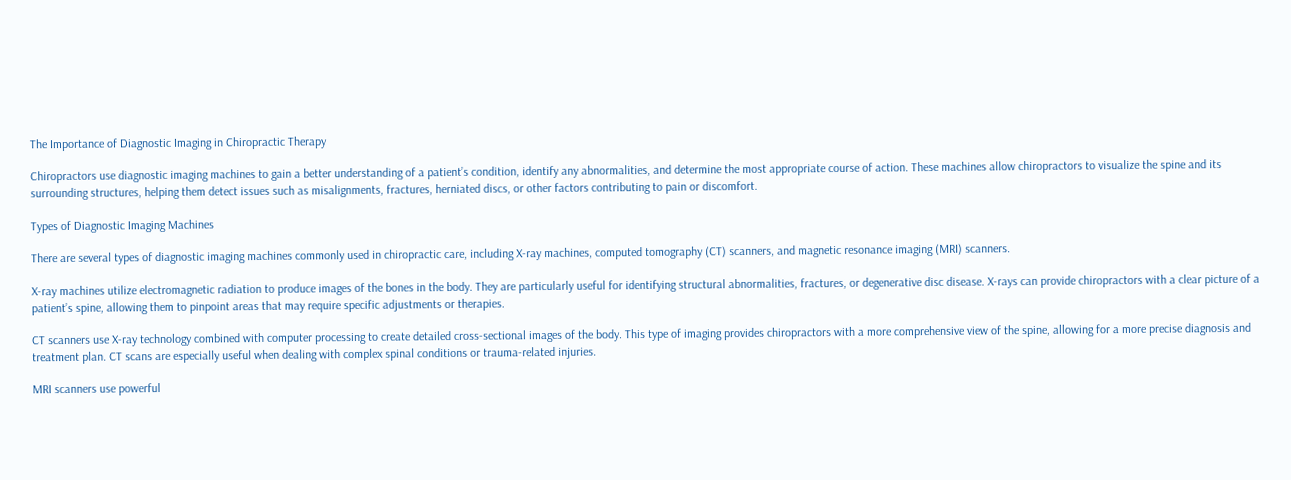The Importance of Diagnostic Imaging in Chiropractic Therapy

Chiropractors use diagnostic imaging machines to gain a better understanding of a patient’s condition, identify any abnormalities, and determine the most appropriate course of action. These machines allow chiropractors to visualize the spine and its surrounding structures, helping them detect issues such as misalignments, fractures, herniated discs, or other factors contributing to pain or discomfort.

Types of Diagnostic Imaging Machines

There are several types of diagnostic imaging machines commonly used in chiropractic care, including X-ray machines, computed tomography (CT) scanners, and magnetic resonance imaging (MRI) scanners.

X-ray machines utilize electromagnetic radiation to produce images of the bones in the body. They are particularly useful for identifying structural abnormalities, fractures, or degenerative disc disease. X-rays can provide chiropractors with a clear picture of a patient’s spine, allowing them to pinpoint areas that may require specific adjustments or therapies.

CT scanners use X-ray technology combined with computer processing to create detailed cross-sectional images of the body. This type of imaging provides chiropractors with a more comprehensive view of the spine, allowing for a more precise diagnosis and treatment plan. CT scans are especially useful when dealing with complex spinal conditions or trauma-related injuries.

MRI scanners use powerful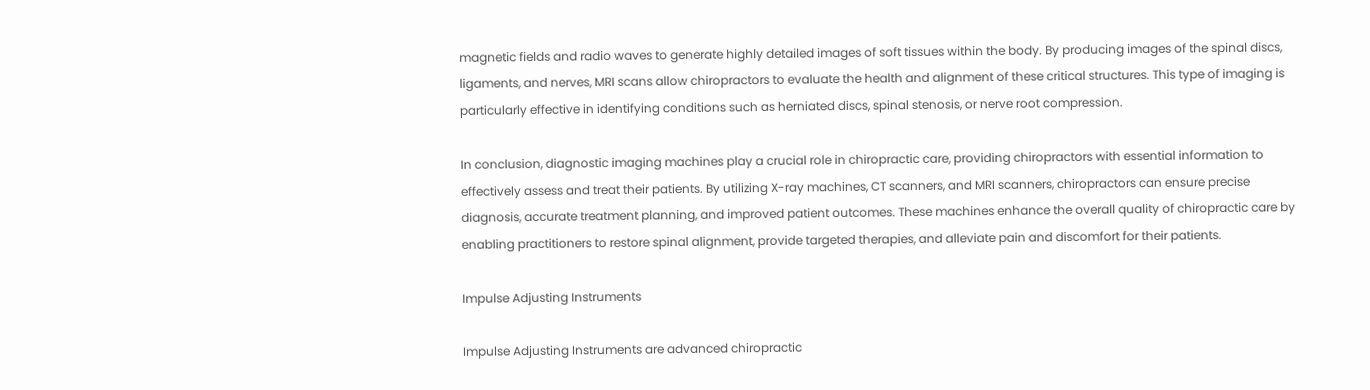magnetic fields and radio waves to generate highly detailed images of soft tissues within the body. By producing images of the spinal discs, ligaments, and nerves, MRI scans allow chiropractors to evaluate the health and alignment of these critical structures. This type of imaging is particularly effective in identifying conditions such as herniated discs, spinal stenosis, or nerve root compression.

In conclusion, diagnostic imaging machines play a crucial role in chiropractic care, providing chiropractors with essential information to effectively assess and treat their patients. By utilizing X-ray machines, CT scanners, and MRI scanners, chiropractors can ensure precise diagnosis, accurate treatment planning, and improved patient outcomes. These machines enhance the overall quality of chiropractic care by enabling practitioners to restore spinal alignment, provide targeted therapies, and alleviate pain and discomfort for their patients.

Impulse Adjusting Instruments

Impulse Adjusting Instruments are advanced chiropractic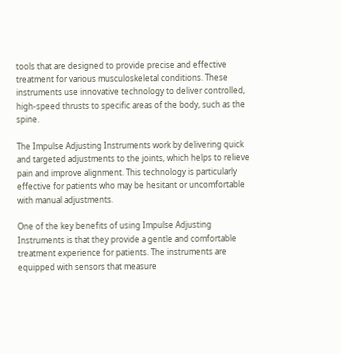tools that are designed to provide precise and effective treatment for various musculoskeletal conditions. These instruments use innovative technology to deliver controlled, high-speed thrusts to specific areas of the body, such as the spine.

The Impulse Adjusting Instruments work by delivering quick and targeted adjustments to the joints, which helps to relieve pain and improve alignment. This technology is particularly effective for patients who may be hesitant or uncomfortable with manual adjustments.

One of the key benefits of using Impulse Adjusting Instruments is that they provide a gentle and comfortable treatment experience for patients. The instruments are equipped with sensors that measure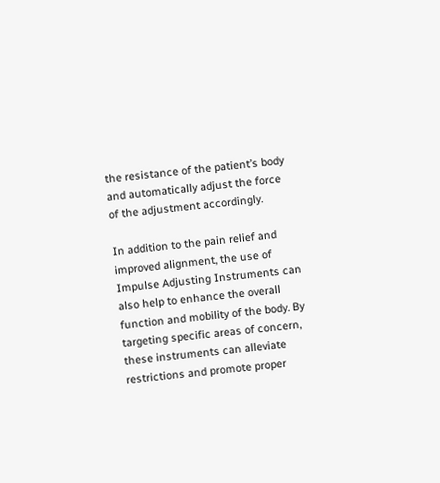the resistance of the patient’s body and automatically adjust the force of the adjustment accordingly.

In addition to the pain relief and improved alignment, the use of Impulse Adjusting Instruments can also help to enhance the overall function and mobility of the body. By targeting specific areas of concern, these instruments can alleviate restrictions and promote proper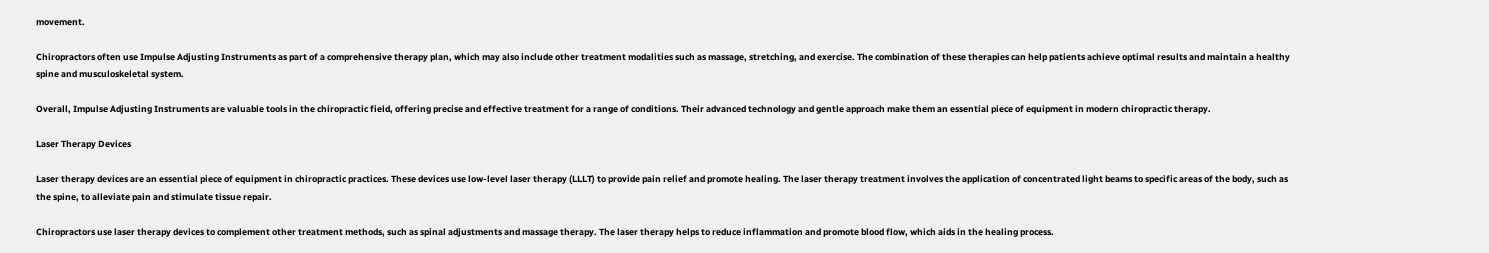movement.

Chiropractors often use Impulse Adjusting Instruments as part of a comprehensive therapy plan, which may also include other treatment modalities such as massage, stretching, and exercise. The combination of these therapies can help patients achieve optimal results and maintain a healthy spine and musculoskeletal system.

Overall, Impulse Adjusting Instruments are valuable tools in the chiropractic field, offering precise and effective treatment for a range of conditions. Their advanced technology and gentle approach make them an essential piece of equipment in modern chiropractic therapy.

Laser Therapy Devices

Laser therapy devices are an essential piece of equipment in chiropractic practices. These devices use low-level laser therapy (LLLT) to provide pain relief and promote healing. The laser therapy treatment involves the application of concentrated light beams to specific areas of the body, such as the spine, to alleviate pain and stimulate tissue repair.

Chiropractors use laser therapy devices to complement other treatment methods, such as spinal adjustments and massage therapy. The laser therapy helps to reduce inflammation and promote blood flow, which aids in the healing process.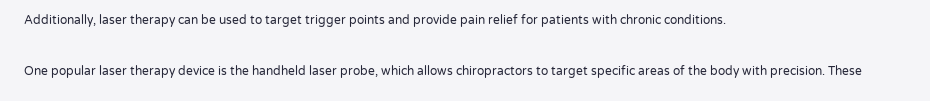Additionally, laser therapy can be used to target trigger points and provide pain relief for patients with chronic conditions.

One popular laser therapy device is the handheld laser probe, which allows chiropractors to target specific areas of the body with precision. These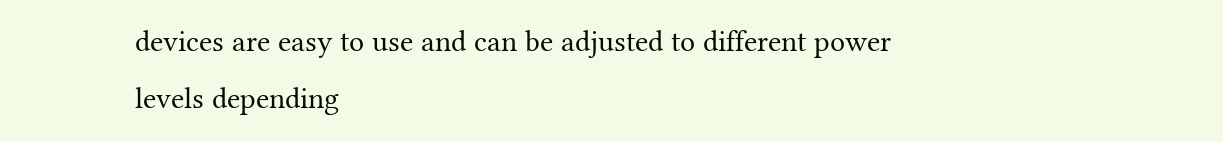devices are easy to use and can be adjusted to different power levels depending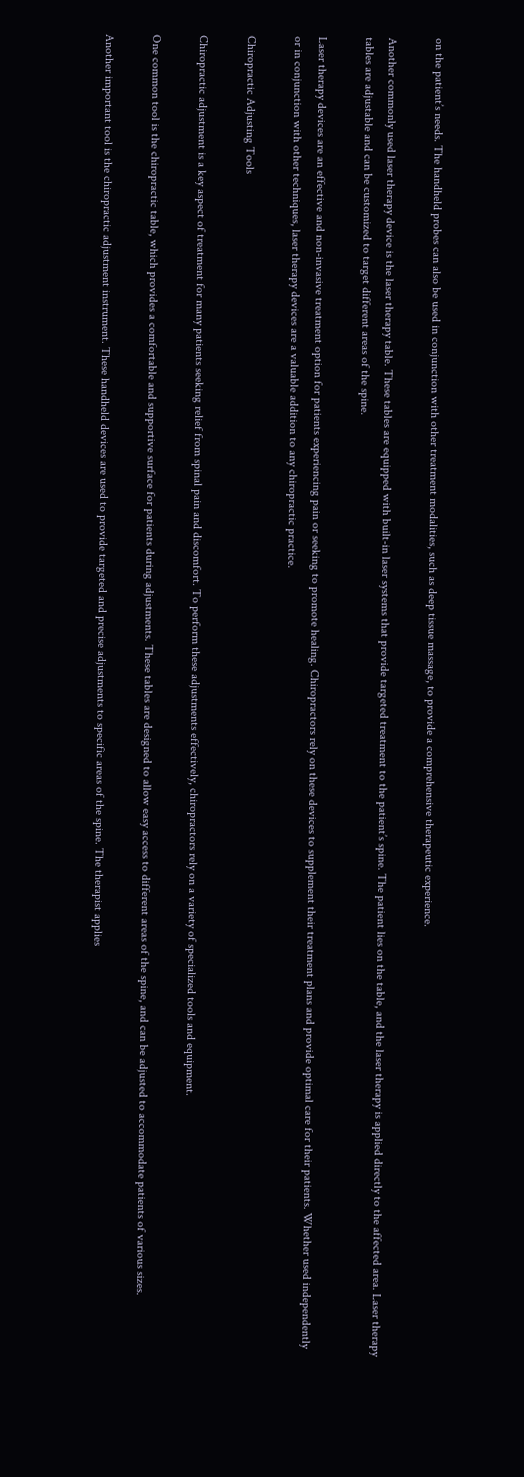on the patient’s needs. The handheld probes can also be used in conjunction with other treatment modalities, such as deep tissue massage, to provide a comprehensive therapeutic experience.

Another commonly used laser therapy device is the laser therapy table. These tables are equipped with built-in laser systems that provide targeted treatment to the patient’s spine. The patient lies on the table, and the laser therapy is applied directly to the affected area. Laser therapy tables are adjustable and can be customized to target different areas of the spine.

Laser therapy devices are an effective and non-invasive treatment option for patients experiencing pain or seeking to promote healing. Chiropractors rely on these devices to supplement their treatment plans and provide optimal care for their patients. Whether used independently or in conjunction with other techniques, laser therapy devices are a valuable addition to any chiropractic practice.

Chiropractic Adjusting Tools

Chiropractic adjustment is a key aspect of treatment for many patients seeking relief from spinal pain and discomfort. To perform these adjustments effectively, chiropractors rely on a variety of specialized tools and equipment.

One common tool is the chiropractic table, which provides a comfortable and supportive surface for patients during adjustments. These tables are designed to allow easy access to different areas of the spine, and can be adjusted to accommodate patients of various sizes.

Another important tool is the chiropractic adjustment instrument. These handheld devices are used to provide targeted and precise adjustments to specific areas of the spine. The therapist applies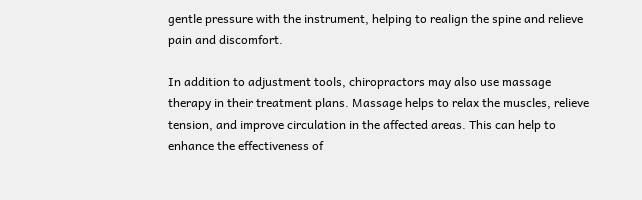gentle pressure with the instrument, helping to realign the spine and relieve pain and discomfort.

In addition to adjustment tools, chiropractors may also use massage therapy in their treatment plans. Massage helps to relax the muscles, relieve tension, and improve circulation in the affected areas. This can help to enhance the effectiveness of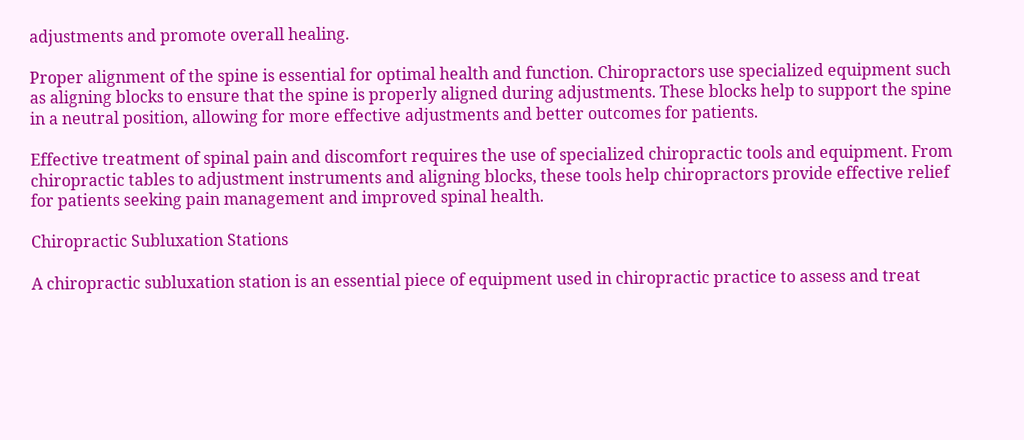adjustments and promote overall healing.

Proper alignment of the spine is essential for optimal health and function. Chiropractors use specialized equipment such as aligning blocks to ensure that the spine is properly aligned during adjustments. These blocks help to support the spine in a neutral position, allowing for more effective adjustments and better outcomes for patients.

Effective treatment of spinal pain and discomfort requires the use of specialized chiropractic tools and equipment. From chiropractic tables to adjustment instruments and aligning blocks, these tools help chiropractors provide effective relief for patients seeking pain management and improved spinal health.

Chiropractic Subluxation Stations

A chiropractic subluxation station is an essential piece of equipment used in chiropractic practice to assess and treat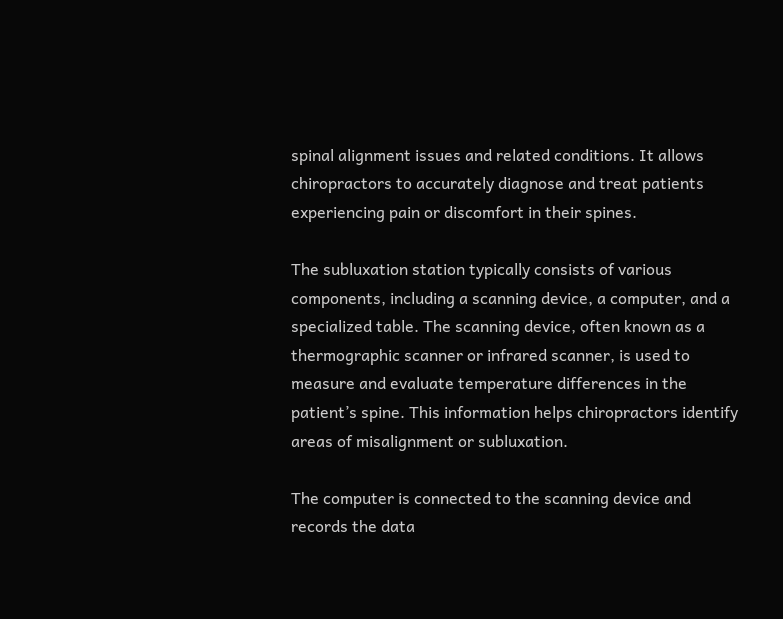spinal alignment issues and related conditions. It allows chiropractors to accurately diagnose and treat patients experiencing pain or discomfort in their spines.

The subluxation station typically consists of various components, including a scanning device, a computer, and a specialized table. The scanning device, often known as a thermographic scanner or infrared scanner, is used to measure and evaluate temperature differences in the patient’s spine. This information helps chiropractors identify areas of misalignment or subluxation.

The computer is connected to the scanning device and records the data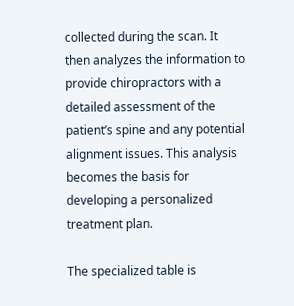collected during the scan. It then analyzes the information to provide chiropractors with a detailed assessment of the patient’s spine and any potential alignment issues. This analysis becomes the basis for developing a personalized treatment plan.

The specialized table is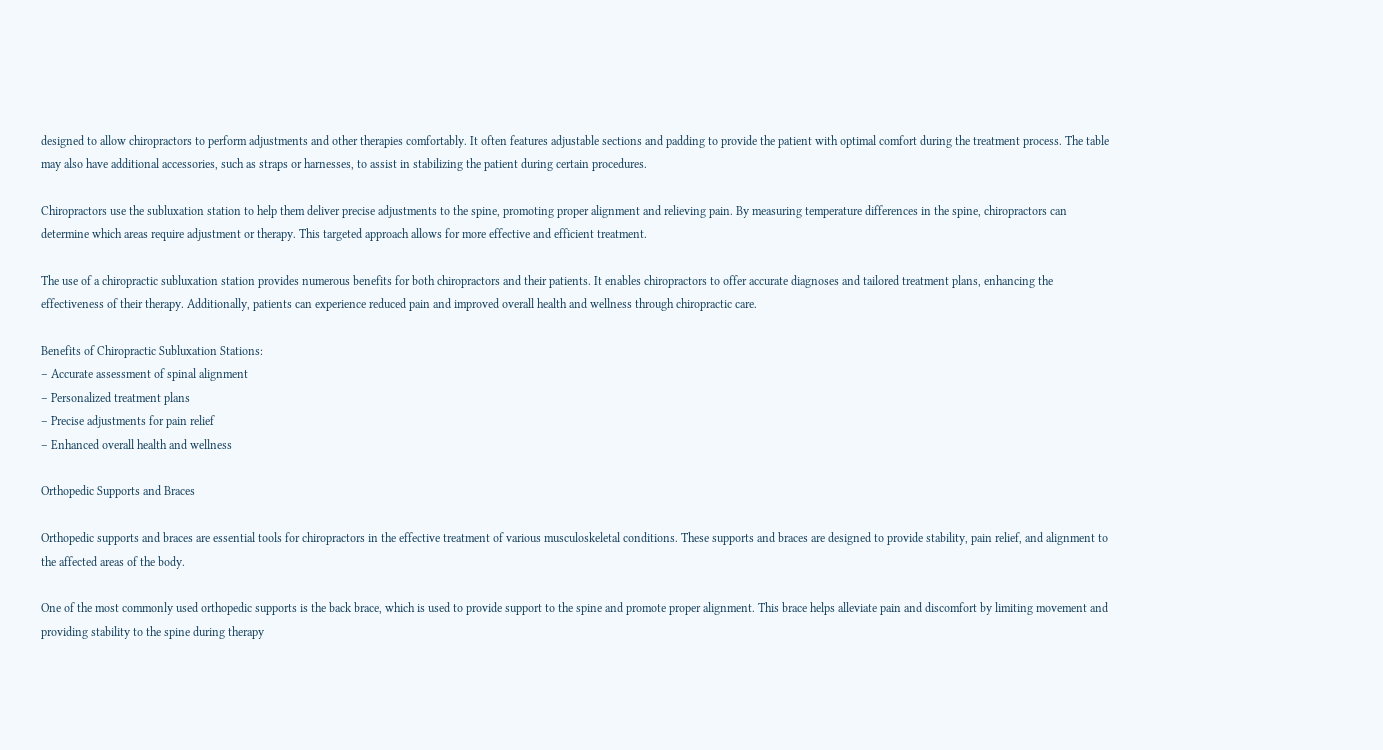designed to allow chiropractors to perform adjustments and other therapies comfortably. It often features adjustable sections and padding to provide the patient with optimal comfort during the treatment process. The table may also have additional accessories, such as straps or harnesses, to assist in stabilizing the patient during certain procedures.

Chiropractors use the subluxation station to help them deliver precise adjustments to the spine, promoting proper alignment and relieving pain. By measuring temperature differences in the spine, chiropractors can determine which areas require adjustment or therapy. This targeted approach allows for more effective and efficient treatment.

The use of a chiropractic subluxation station provides numerous benefits for both chiropractors and their patients. It enables chiropractors to offer accurate diagnoses and tailored treatment plans, enhancing the effectiveness of their therapy. Additionally, patients can experience reduced pain and improved overall health and wellness through chiropractic care.

Benefits of Chiropractic Subluxation Stations:
– Accurate assessment of spinal alignment
– Personalized treatment plans
– Precise adjustments for pain relief
– Enhanced overall health and wellness

Orthopedic Supports and Braces

Orthopedic supports and braces are essential tools for chiropractors in the effective treatment of various musculoskeletal conditions. These supports and braces are designed to provide stability, pain relief, and alignment to the affected areas of the body.

One of the most commonly used orthopedic supports is the back brace, which is used to provide support to the spine and promote proper alignment. This brace helps alleviate pain and discomfort by limiting movement and providing stability to the spine during therapy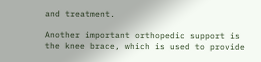and treatment.

Another important orthopedic support is the knee brace, which is used to provide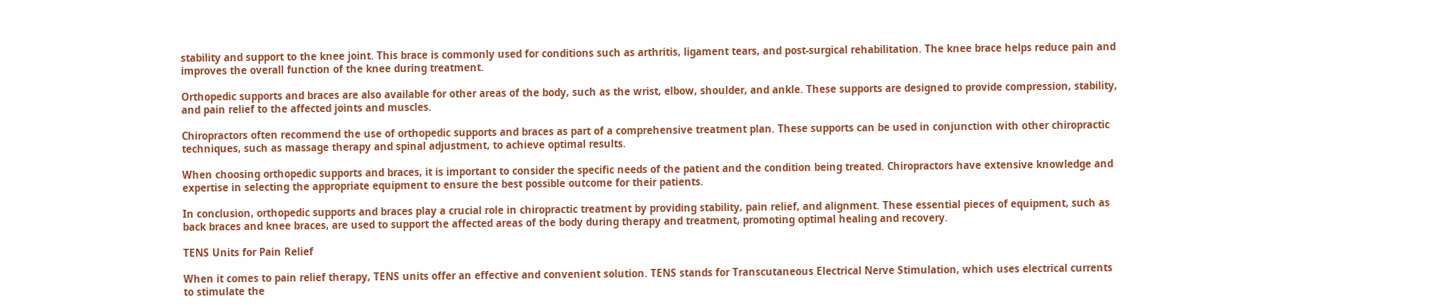stability and support to the knee joint. This brace is commonly used for conditions such as arthritis, ligament tears, and post-surgical rehabilitation. The knee brace helps reduce pain and improves the overall function of the knee during treatment.

Orthopedic supports and braces are also available for other areas of the body, such as the wrist, elbow, shoulder, and ankle. These supports are designed to provide compression, stability, and pain relief to the affected joints and muscles.

Chiropractors often recommend the use of orthopedic supports and braces as part of a comprehensive treatment plan. These supports can be used in conjunction with other chiropractic techniques, such as massage therapy and spinal adjustment, to achieve optimal results.

When choosing orthopedic supports and braces, it is important to consider the specific needs of the patient and the condition being treated. Chiropractors have extensive knowledge and expertise in selecting the appropriate equipment to ensure the best possible outcome for their patients.

In conclusion, orthopedic supports and braces play a crucial role in chiropractic treatment by providing stability, pain relief, and alignment. These essential pieces of equipment, such as back braces and knee braces, are used to support the affected areas of the body during therapy and treatment, promoting optimal healing and recovery.

TENS Units for Pain Relief

When it comes to pain relief therapy, TENS units offer an effective and convenient solution. TENS stands for Transcutaneous Electrical Nerve Stimulation, which uses electrical currents to stimulate the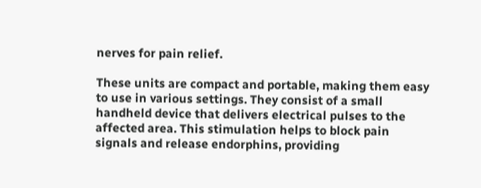nerves for pain relief.

These units are compact and portable, making them easy to use in various settings. They consist of a small handheld device that delivers electrical pulses to the affected area. This stimulation helps to block pain signals and release endorphins, providing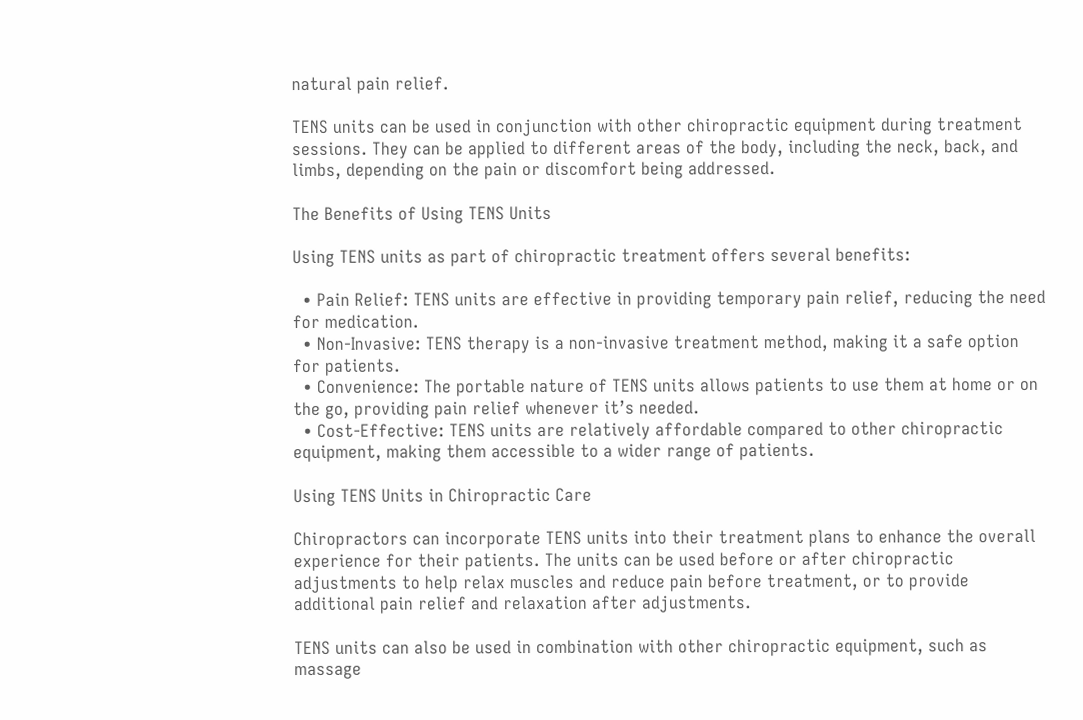natural pain relief.

TENS units can be used in conjunction with other chiropractic equipment during treatment sessions. They can be applied to different areas of the body, including the neck, back, and limbs, depending on the pain or discomfort being addressed.

The Benefits of Using TENS Units

Using TENS units as part of chiropractic treatment offers several benefits:

  • Pain Relief: TENS units are effective in providing temporary pain relief, reducing the need for medication.
  • Non-Invasive: TENS therapy is a non-invasive treatment method, making it a safe option for patients.
  • Convenience: The portable nature of TENS units allows patients to use them at home or on the go, providing pain relief whenever it’s needed.
  • Cost-Effective: TENS units are relatively affordable compared to other chiropractic equipment, making them accessible to a wider range of patients.

Using TENS Units in Chiropractic Care

Chiropractors can incorporate TENS units into their treatment plans to enhance the overall experience for their patients. The units can be used before or after chiropractic adjustments to help relax muscles and reduce pain before treatment, or to provide additional pain relief and relaxation after adjustments.

TENS units can also be used in combination with other chiropractic equipment, such as massage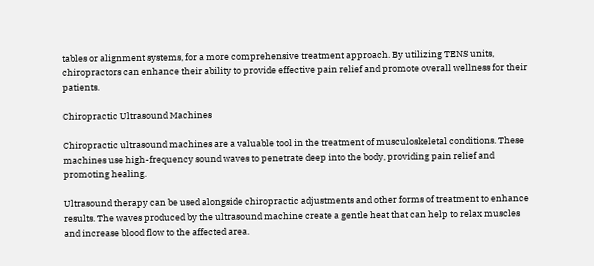tables or alignment systems, for a more comprehensive treatment approach. By utilizing TENS units, chiropractors can enhance their ability to provide effective pain relief and promote overall wellness for their patients.

Chiropractic Ultrasound Machines

Chiropractic ultrasound machines are a valuable tool in the treatment of musculoskeletal conditions. These machines use high-frequency sound waves to penetrate deep into the body, providing pain relief and promoting healing.

Ultrasound therapy can be used alongside chiropractic adjustments and other forms of treatment to enhance results. The waves produced by the ultrasound machine create a gentle heat that can help to relax muscles and increase blood flow to the affected area.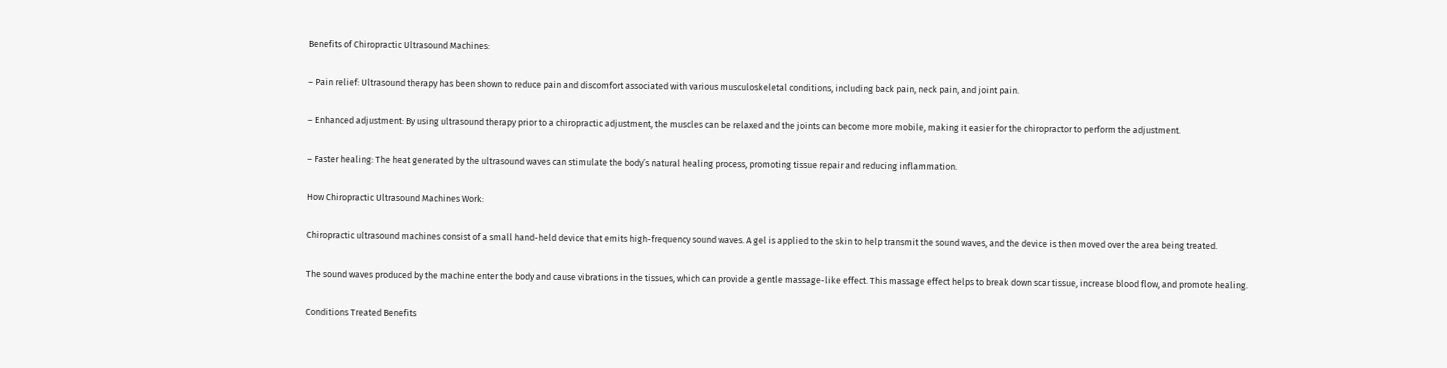Benefits of Chiropractic Ultrasound Machines:

– Pain relief: Ultrasound therapy has been shown to reduce pain and discomfort associated with various musculoskeletal conditions, including back pain, neck pain, and joint pain.

– Enhanced adjustment: By using ultrasound therapy prior to a chiropractic adjustment, the muscles can be relaxed and the joints can become more mobile, making it easier for the chiropractor to perform the adjustment.

– Faster healing: The heat generated by the ultrasound waves can stimulate the body’s natural healing process, promoting tissue repair and reducing inflammation.

How Chiropractic Ultrasound Machines Work:

Chiropractic ultrasound machines consist of a small hand-held device that emits high-frequency sound waves. A gel is applied to the skin to help transmit the sound waves, and the device is then moved over the area being treated.

The sound waves produced by the machine enter the body and cause vibrations in the tissues, which can provide a gentle massage-like effect. This massage effect helps to break down scar tissue, increase blood flow, and promote healing.

Conditions Treated Benefits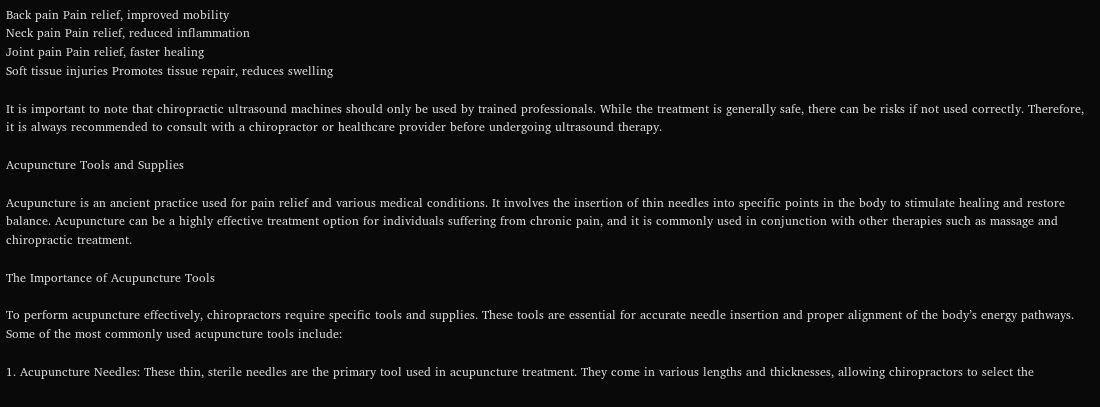Back pain Pain relief, improved mobility
Neck pain Pain relief, reduced inflammation
Joint pain Pain relief, faster healing
Soft tissue injuries Promotes tissue repair, reduces swelling

It is important to note that chiropractic ultrasound machines should only be used by trained professionals. While the treatment is generally safe, there can be risks if not used correctly. Therefore, it is always recommended to consult with a chiropractor or healthcare provider before undergoing ultrasound therapy.

Acupuncture Tools and Supplies

Acupuncture is an ancient practice used for pain relief and various medical conditions. It involves the insertion of thin needles into specific points in the body to stimulate healing and restore balance. Acupuncture can be a highly effective treatment option for individuals suffering from chronic pain, and it is commonly used in conjunction with other therapies such as massage and chiropractic treatment.

The Importance of Acupuncture Tools

To perform acupuncture effectively, chiropractors require specific tools and supplies. These tools are essential for accurate needle insertion and proper alignment of the body’s energy pathways. Some of the most commonly used acupuncture tools include:

1. Acupuncture Needles: These thin, sterile needles are the primary tool used in acupuncture treatment. They come in various lengths and thicknesses, allowing chiropractors to select the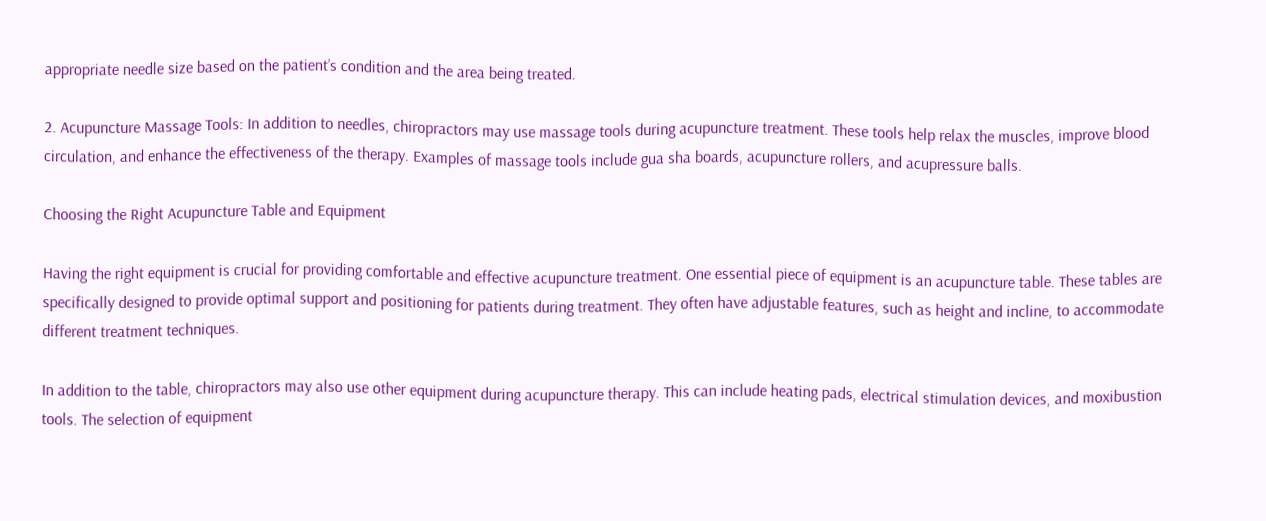appropriate needle size based on the patient’s condition and the area being treated.

2. Acupuncture Massage Tools: In addition to needles, chiropractors may use massage tools during acupuncture treatment. These tools help relax the muscles, improve blood circulation, and enhance the effectiveness of the therapy. Examples of massage tools include gua sha boards, acupuncture rollers, and acupressure balls.

Choosing the Right Acupuncture Table and Equipment

Having the right equipment is crucial for providing comfortable and effective acupuncture treatment. One essential piece of equipment is an acupuncture table. These tables are specifically designed to provide optimal support and positioning for patients during treatment. They often have adjustable features, such as height and incline, to accommodate different treatment techniques.

In addition to the table, chiropractors may also use other equipment during acupuncture therapy. This can include heating pads, electrical stimulation devices, and moxibustion tools. The selection of equipment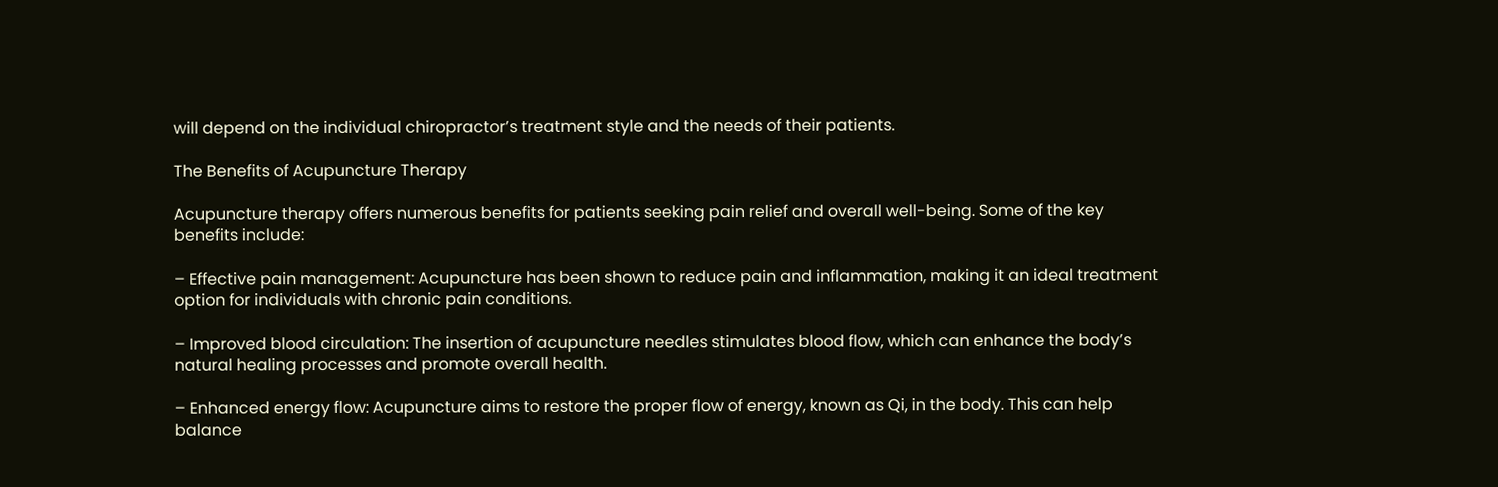will depend on the individual chiropractor’s treatment style and the needs of their patients.

The Benefits of Acupuncture Therapy

Acupuncture therapy offers numerous benefits for patients seeking pain relief and overall well-being. Some of the key benefits include:

– Effective pain management: Acupuncture has been shown to reduce pain and inflammation, making it an ideal treatment option for individuals with chronic pain conditions.

– Improved blood circulation: The insertion of acupuncture needles stimulates blood flow, which can enhance the body’s natural healing processes and promote overall health.

– Enhanced energy flow: Acupuncture aims to restore the proper flow of energy, known as Qi, in the body. This can help balance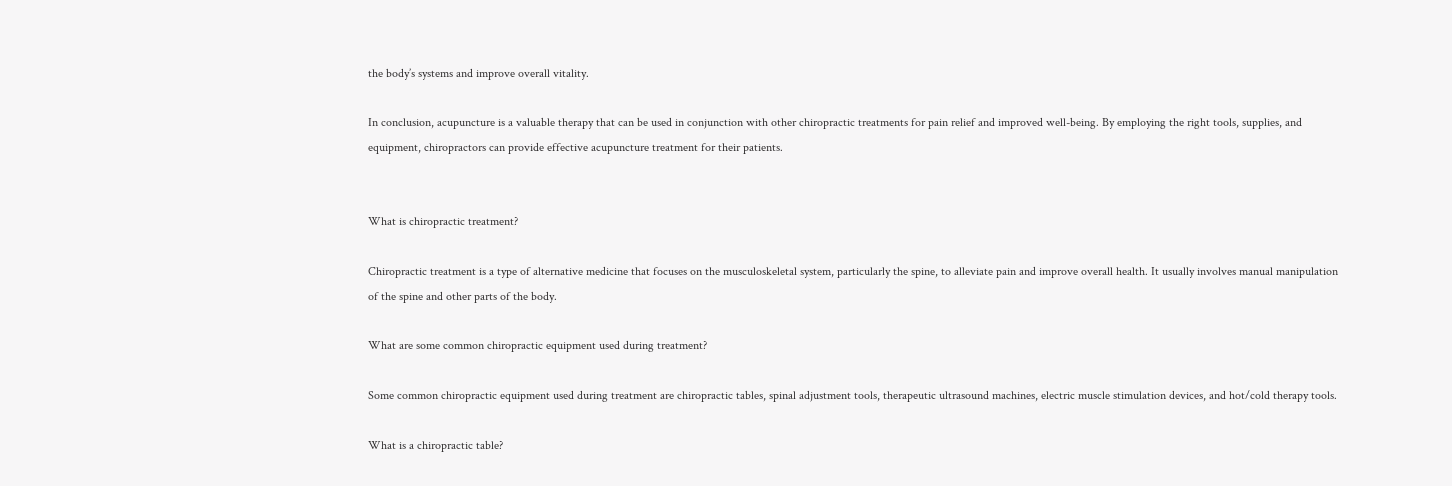the body’s systems and improve overall vitality.

In conclusion, acupuncture is a valuable therapy that can be used in conjunction with other chiropractic treatments for pain relief and improved well-being. By employing the right tools, supplies, and equipment, chiropractors can provide effective acupuncture treatment for their patients.


What is chiropractic treatment?

Chiropractic treatment is a type of alternative medicine that focuses on the musculoskeletal system, particularly the spine, to alleviate pain and improve overall health. It usually involves manual manipulation of the spine and other parts of the body.

What are some common chiropractic equipment used during treatment?

Some common chiropractic equipment used during treatment are chiropractic tables, spinal adjustment tools, therapeutic ultrasound machines, electric muscle stimulation devices, and hot/cold therapy tools.

What is a chiropractic table?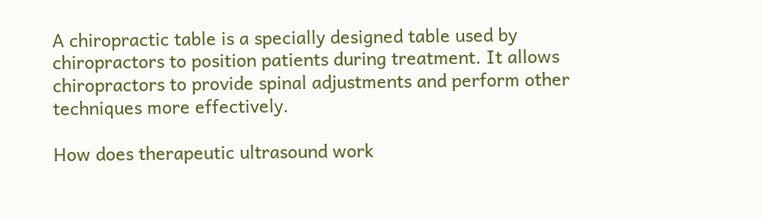A chiropractic table is a specially designed table used by chiropractors to position patients during treatment. It allows chiropractors to provide spinal adjustments and perform other techniques more effectively.

How does therapeutic ultrasound work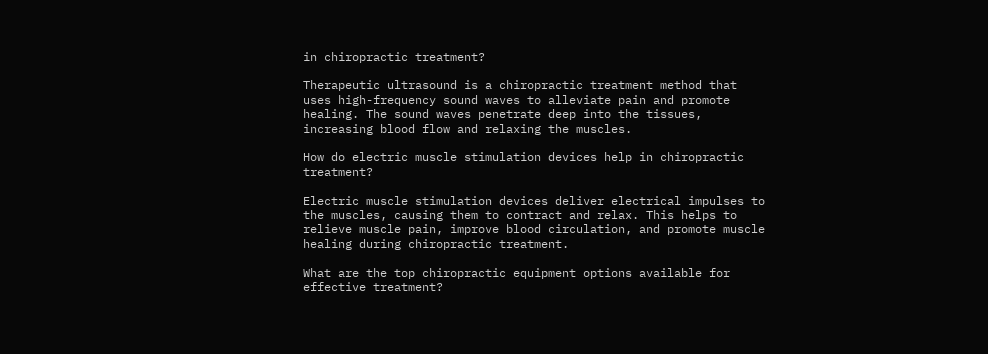in chiropractic treatment?

Therapeutic ultrasound is a chiropractic treatment method that uses high-frequency sound waves to alleviate pain and promote healing. The sound waves penetrate deep into the tissues, increasing blood flow and relaxing the muscles.

How do electric muscle stimulation devices help in chiropractic treatment?

Electric muscle stimulation devices deliver electrical impulses to the muscles, causing them to contract and relax. This helps to relieve muscle pain, improve blood circulation, and promote muscle healing during chiropractic treatment.

What are the top chiropractic equipment options available for effective treatment?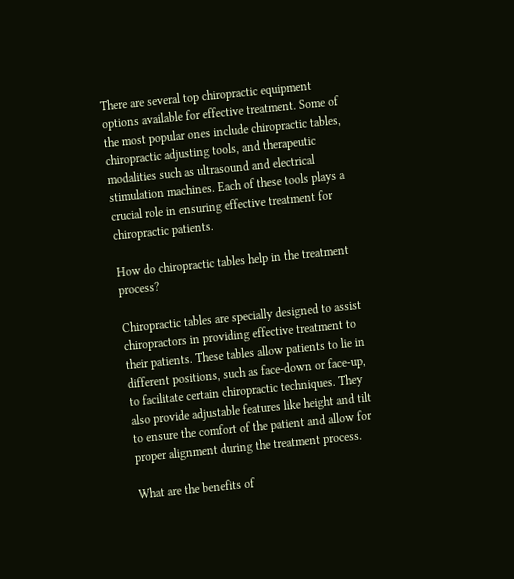There are several top chiropractic equipment options available for effective treatment. Some of the most popular ones include chiropractic tables, chiropractic adjusting tools, and therapeutic modalities such as ultrasound and electrical stimulation machines. Each of these tools plays a crucial role in ensuring effective treatment for chiropractic patients.

How do chiropractic tables help in the treatment process?

Chiropractic tables are specially designed to assist chiropractors in providing effective treatment to their patients. These tables allow patients to lie in different positions, such as face-down or face-up, to facilitate certain chiropractic techniques. They also provide adjustable features like height and tilt to ensure the comfort of the patient and allow for proper alignment during the treatment process.

What are the benefits of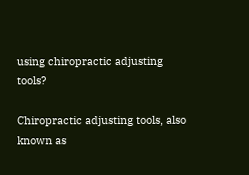using chiropractic adjusting tools?

Chiropractic adjusting tools, also known as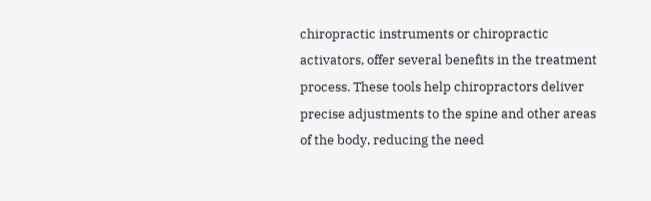chiropractic instruments or chiropractic activators, offer several benefits in the treatment process. These tools help chiropractors deliver precise adjustments to the spine and other areas of the body, reducing the need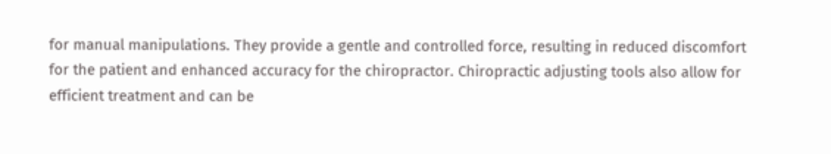for manual manipulations. They provide a gentle and controlled force, resulting in reduced discomfort for the patient and enhanced accuracy for the chiropractor. Chiropractic adjusting tools also allow for efficient treatment and can be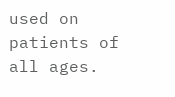used on patients of all ages.